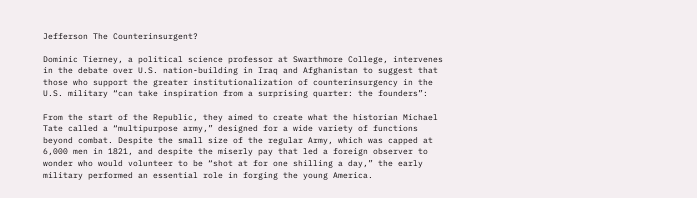Jefferson The Counterinsurgent?

Dominic Tierney, a political science professor at Swarthmore College, intervenes in the debate over U.S. nation-building in Iraq and Afghanistan to suggest that those who support the greater institutionalization of counterinsurgency in the U.S. military “can take inspiration from a surprising quarter: the founders”:

From the start of the Republic, they aimed to create what the historian Michael Tate called a “multipurpose army,” designed for a wide variety of functions beyond combat. Despite the small size of the regular Army, which was capped at 6,000 men in 1821, and despite the miserly pay that led a foreign observer to wonder who would volunteer to be “shot at for one shilling a day,” the early military performed an essential role in forging the young America.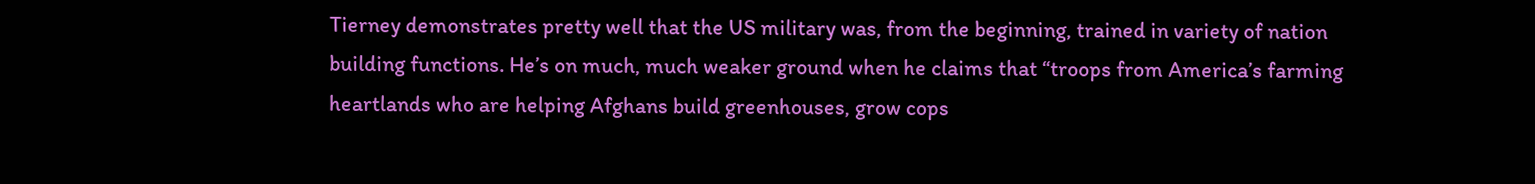Tierney demonstrates pretty well that the US military was, from the beginning, trained in variety of nation building functions. He’s on much, much weaker ground when he claims that “troops from America’s farming heartlands who are helping Afghans build greenhouses, grow cops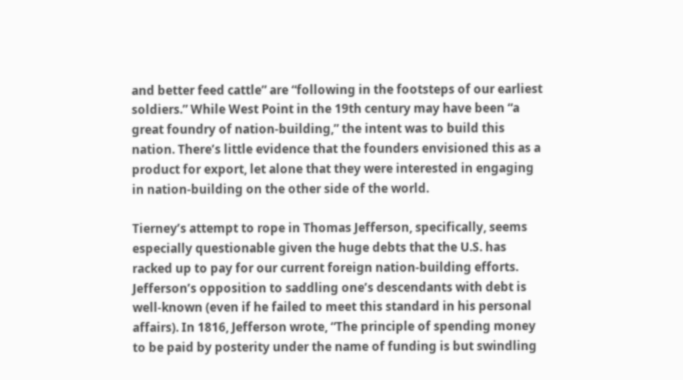and better feed cattle” are “following in the footsteps of our earliest soldiers.” While West Point in the 19th century may have been “a great foundry of nation-building,” the intent was to build this nation. There’s little evidence that the founders envisioned this as a product for export, let alone that they were interested in engaging in nation-building on the other side of the world.

Tierney’s attempt to rope in Thomas Jefferson, specifically, seems especially questionable given the huge debts that the U.S. has racked up to pay for our current foreign nation-building efforts. Jefferson’s opposition to saddling one’s descendants with debt is well-known (even if he failed to meet this standard in his personal affairs). In 1816, Jefferson wrote, “The principle of spending money to be paid by posterity under the name of funding is but swindling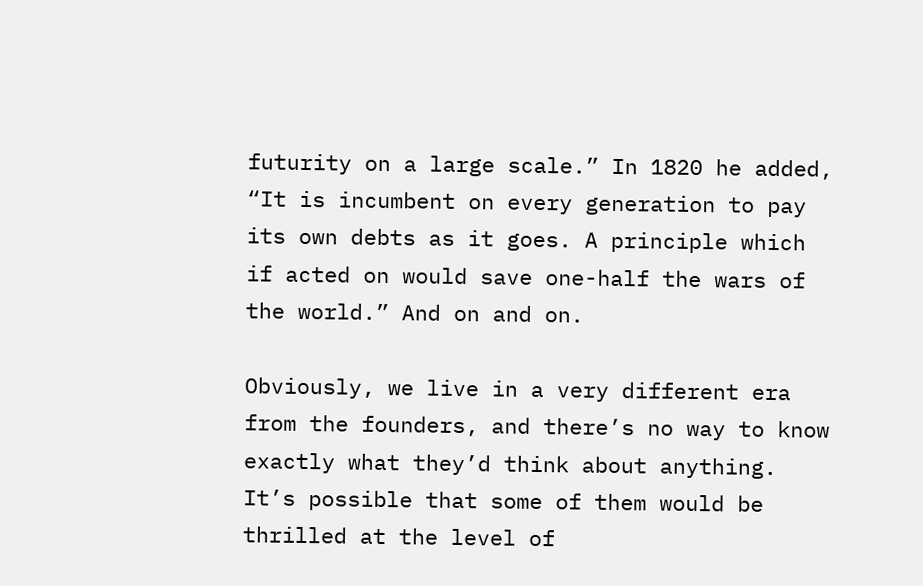futurity on a large scale.” In 1820 he added, “It is incumbent on every generation to pay its own debts as it goes. A principle which if acted on would save one-half the wars of the world.” And on and on.

Obviously, we live in a very different era from the founders, and there’s no way to know exactly what they’d think about anything. It’s possible that some of them would be thrilled at the level of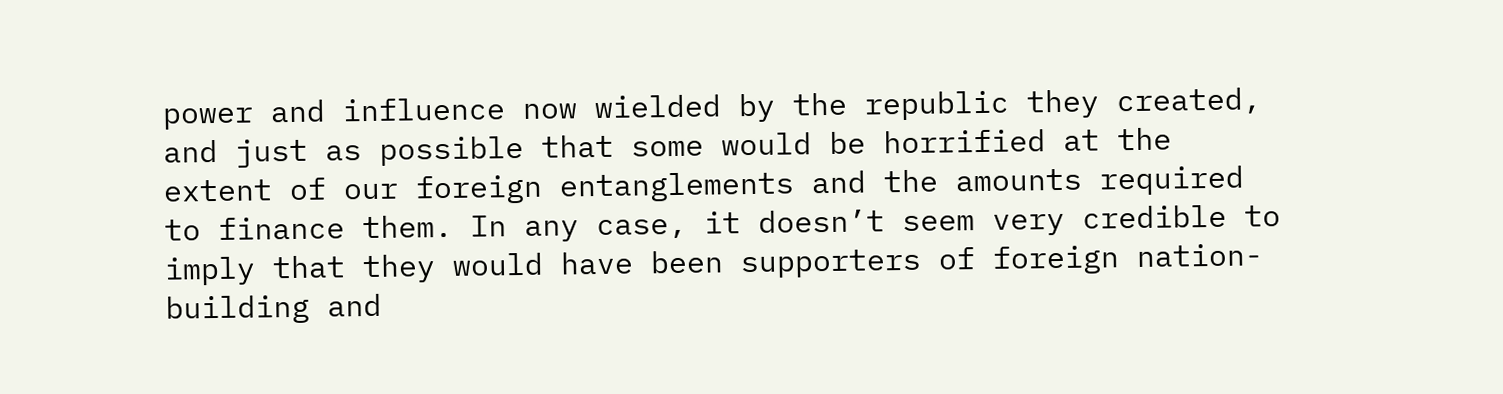power and influence now wielded by the republic they created, and just as possible that some would be horrified at the extent of our foreign entanglements and the amounts required to finance them. In any case, it doesn’t seem very credible to imply that they would have been supporters of foreign nation-building and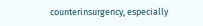counterinsurgency, especially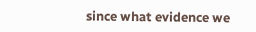since what evidence we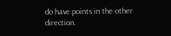do have points in the other direction.